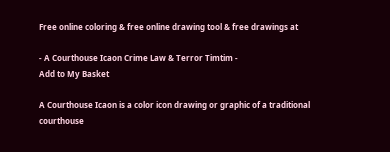Free online coloring & free online drawing tool & free drawings at

- A Courthouse Icaon Crime Law & Terror Timtim -
Add to My Basket

A Courthouse Icaon is a color icon drawing or graphic of a traditional courthouse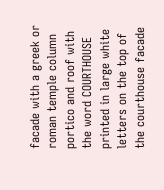facade with a greek or roman temple column portico and roof with the word COURTHOUSE printed in large white letters on the top of the courthouse facade